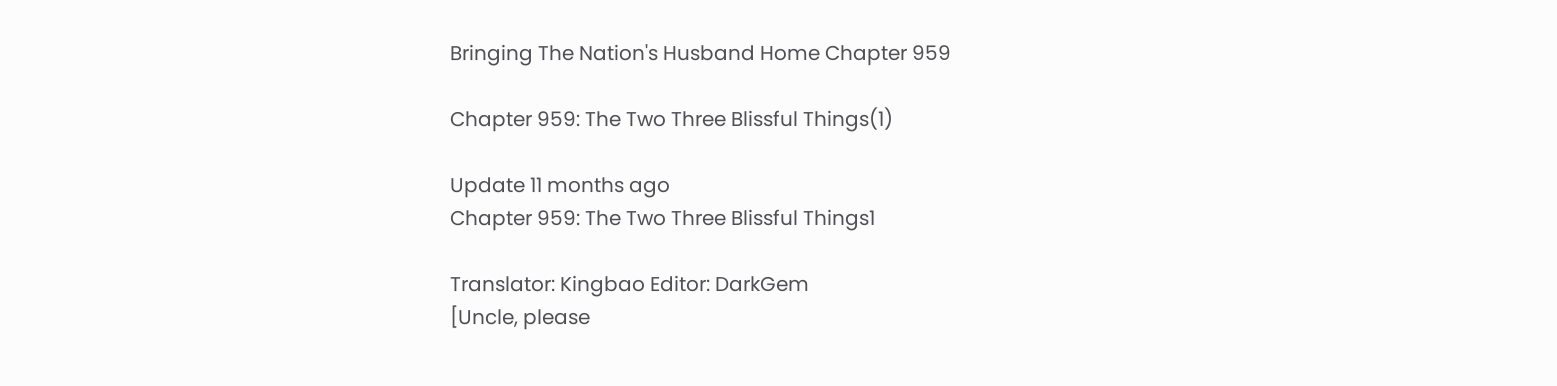Bringing The Nation's Husband Home Chapter 959

Chapter 959: The Two Three Blissful Things(1)

Update 11 months ago
Chapter 959: The Two Three Blissful Things1

Translator: Kingbao Editor: DarkGem
[Uncle, please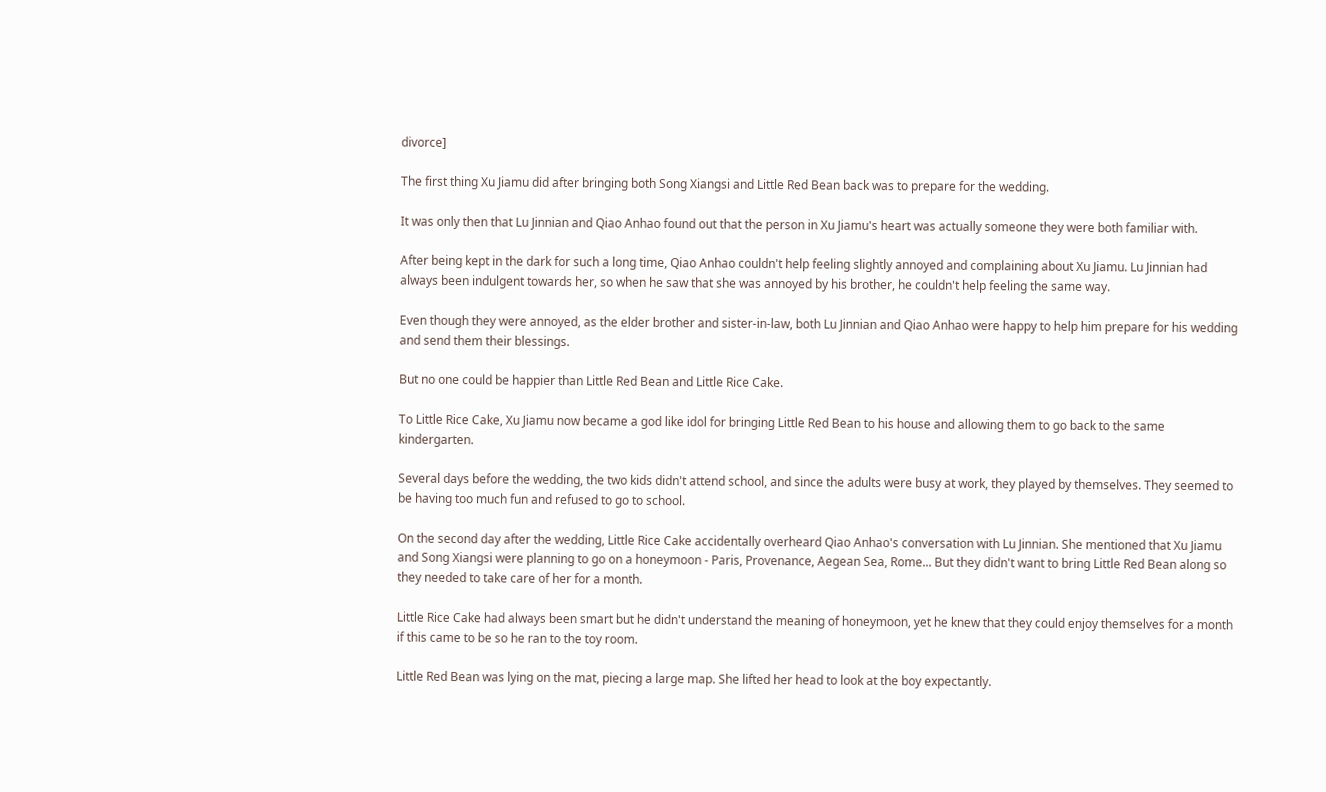divorce]

The first thing Xu Jiamu did after bringing both Song Xiangsi and Little Red Bean back was to prepare for the wedding.

It was only then that Lu Jinnian and Qiao Anhao found out that the person in Xu Jiamu's heart was actually someone they were both familiar with.

After being kept in the dark for such a long time, Qiao Anhao couldn't help feeling slightly annoyed and complaining about Xu Jiamu. Lu Jinnian had always been indulgent towards her, so when he saw that she was annoyed by his brother, he couldn't help feeling the same way.

Even though they were annoyed, as the elder brother and sister-in-law, both Lu Jinnian and Qiao Anhao were happy to help him prepare for his wedding and send them their blessings.

But no one could be happier than Little Red Bean and Little Rice Cake.

To Little Rice Cake, Xu Jiamu now became a god like idol for bringing Little Red Bean to his house and allowing them to go back to the same kindergarten.

Several days before the wedding, the two kids didn't attend school, and since the adults were busy at work, they played by themselves. They seemed to be having too much fun and refused to go to school.

On the second day after the wedding, Little Rice Cake accidentally overheard Qiao Anhao's conversation with Lu Jinnian. She mentioned that Xu Jiamu and Song Xiangsi were planning to go on a honeymoon - Paris, Provenance, Aegean Sea, Rome... But they didn't want to bring Little Red Bean along so they needed to take care of her for a month.

Little Rice Cake had always been smart but he didn't understand the meaning of honeymoon, yet he knew that they could enjoy themselves for a month if this came to be so he ran to the toy room.

Little Red Bean was lying on the mat, piecing a large map. She lifted her head to look at the boy expectantly.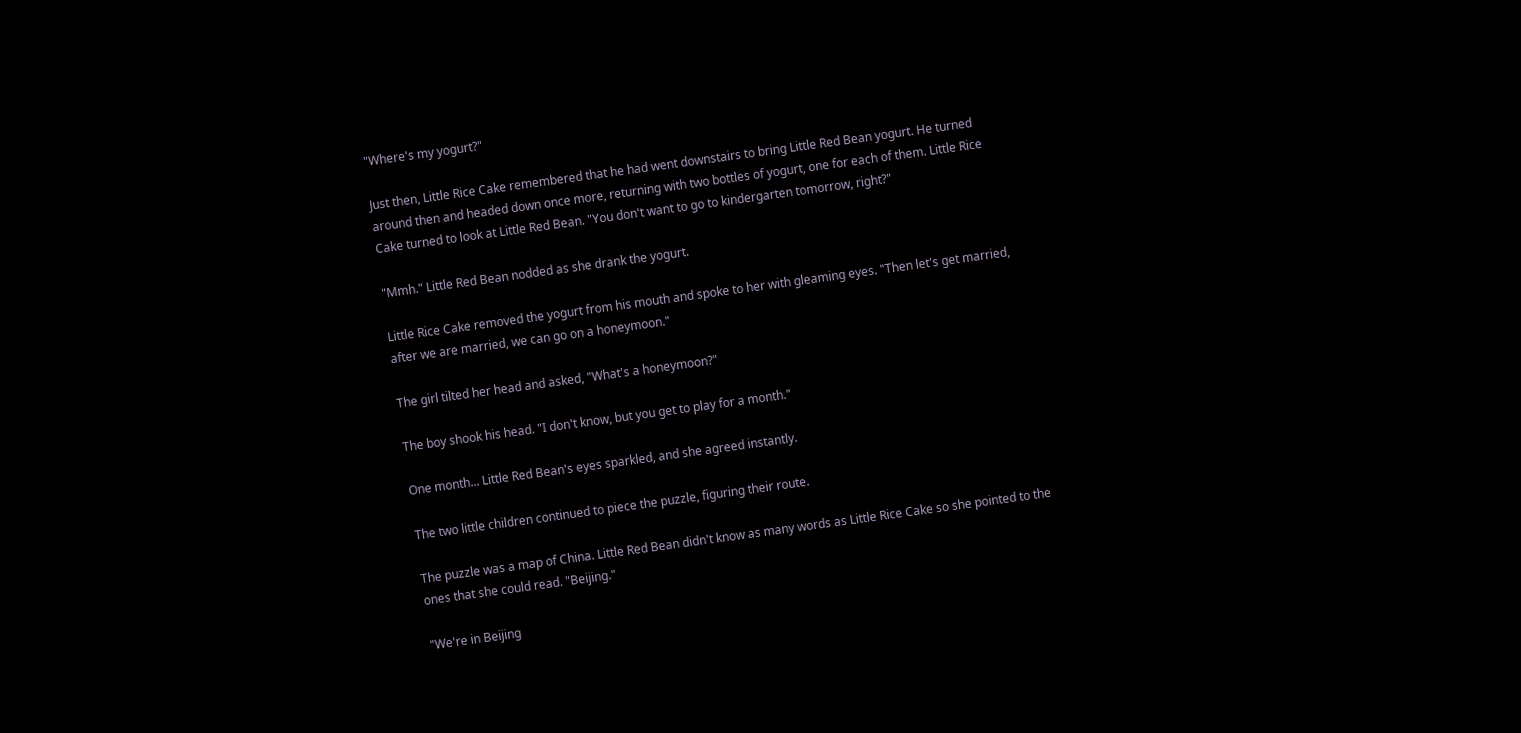"Where's my yogurt?"

Just then, Little Rice Cake remembered that he had went downstairs to bring Little Red Bean yogurt. He turned around then and headed down once more, returning with two bottles of yogurt, one for each of them. Little Rice Cake turned to look at Little Red Bean. "You don't want to go to kindergarten tomorrow, right?"

"Mmh." Little Red Bean nodded as she drank the yogurt.

Little Rice Cake removed the yogurt from his mouth and spoke to her with gleaming eyes. "Then let's get married, after we are married, we can go on a honeymoon."

The girl tilted her head and asked, "What's a honeymoon?"

The boy shook his head. "I don't know, but you get to play for a month."

One month... Little Red Bean's eyes sparkled, and she agreed instantly.

The two little children continued to piece the puzzle, figuring their route.

The puzzle was a map of China. Little Red Bean didn't know as many words as Little Rice Cake so she pointed to the ones that she could read. "Beijing."

"We're in Beijing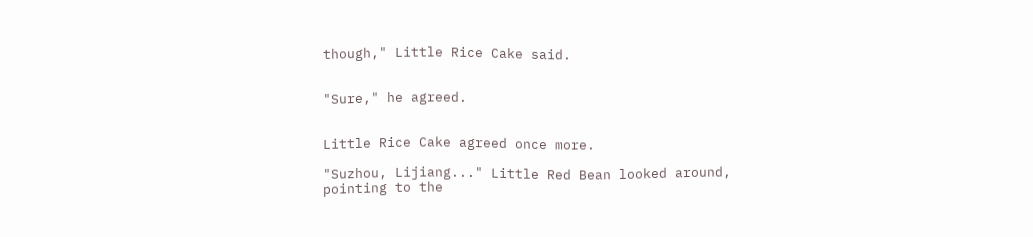though," Little Rice Cake said.


"Sure," he agreed.


Little Rice Cake agreed once more.

"Suzhou, Lijiang..." Little Red Bean looked around, pointing to the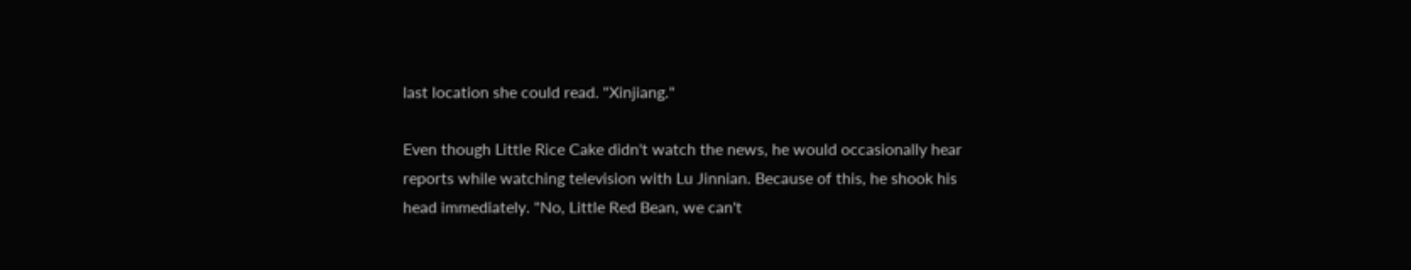last location she could read. "Xinjiang."

Even though Little Rice Cake didn't watch the news, he would occasionally hear reports while watching television with Lu Jinnian. Because of this, he shook his head immediately. "No, Little Red Bean, we can't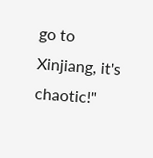go to Xinjiang, it's chaotic!"